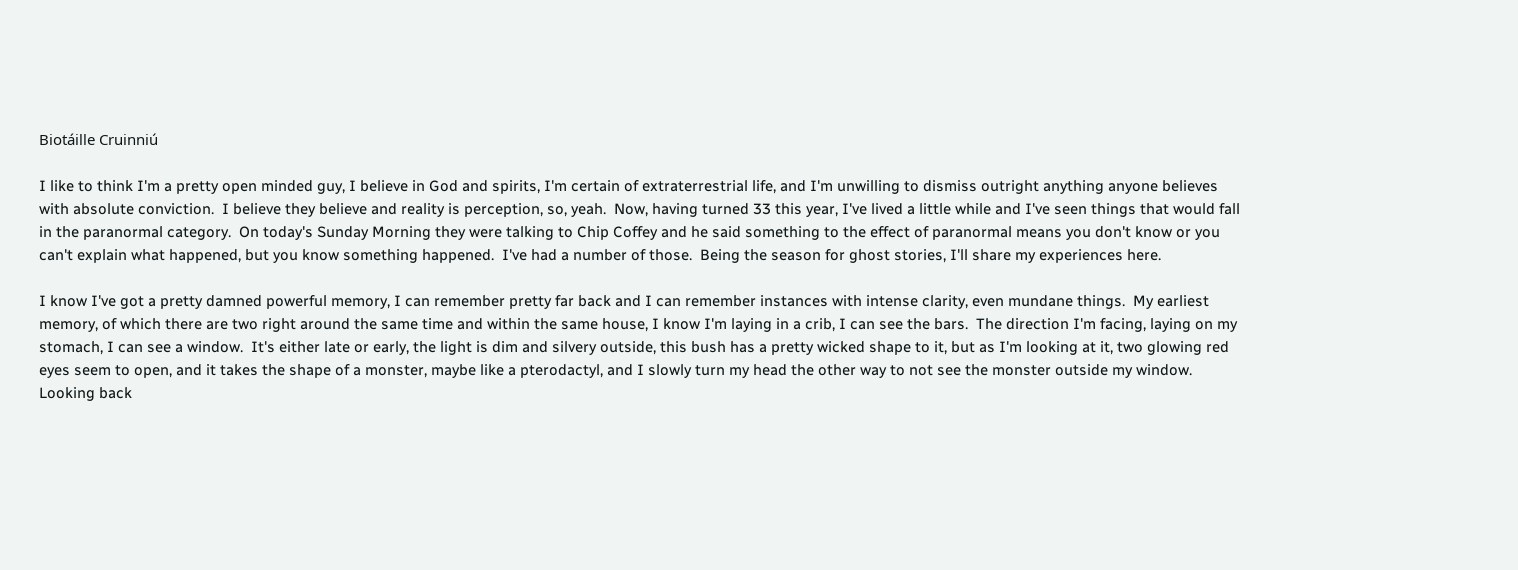Biotáille Cruinniú

I like to think I'm a pretty open minded guy, I believe in God and spirits, I'm certain of extraterrestrial life, and I'm unwilling to dismiss outright anything anyone believes with absolute conviction.  I believe they believe and reality is perception, so, yeah.  Now, having turned 33 this year, I've lived a little while and I've seen things that would fall in the paranormal category.  On today's Sunday Morning they were talking to Chip Coffey and he said something to the effect of paranormal means you don't know or you can't explain what happened, but you know something happened.  I've had a number of those.  Being the season for ghost stories, I'll share my experiences here.

I know I've got a pretty damned powerful memory, I can remember pretty far back and I can remember instances with intense clarity, even mundane things.  My earliest memory, of which there are two right around the same time and within the same house, I know I'm laying in a crib, I can see the bars.  The direction I'm facing, laying on my stomach, I can see a window.  It's either late or early, the light is dim and silvery outside, this bush has a pretty wicked shape to it, but as I'm looking at it, two glowing red eyes seem to open, and it takes the shape of a monster, maybe like a pterodactyl, and I slowly turn my head the other way to not see the monster outside my window.  Looking back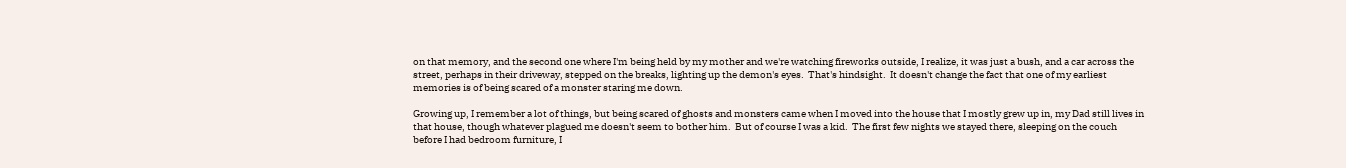on that memory, and the second one where I'm being held by my mother and we're watching fireworks outside, I realize, it was just a bush, and a car across the street, perhaps in their driveway, stepped on the breaks, lighting up the demon's eyes.  That's hindsight.  It doesn't change the fact that one of my earliest memories is of being scared of a monster staring me down.

Growing up, I remember a lot of things, but being scared of ghosts and monsters came when I moved into the house that I mostly grew up in, my Dad still lives in that house, though whatever plagued me doesn't seem to bother him.  But of course I was a kid.  The first few nights we stayed there, sleeping on the couch before I had bedroom furniture, I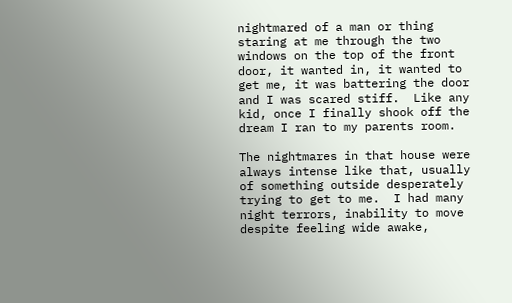nightmared of a man or thing staring at me through the two windows on the top of the front door, it wanted in, it wanted to get me, it was battering the door and I was scared stiff.  Like any kid, once I finally shook off the dream I ran to my parents room.

The nightmares in that house were always intense like that, usually of something outside desperately trying to get to me.  I had many night terrors, inability to move despite feeling wide awake,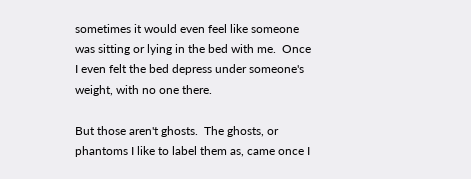sometimes it would even feel like someone was sitting or lying in the bed with me.  Once I even felt the bed depress under someone's weight, with no one there.

But those aren't ghosts.  The ghosts, or phantoms I like to label them as, came once I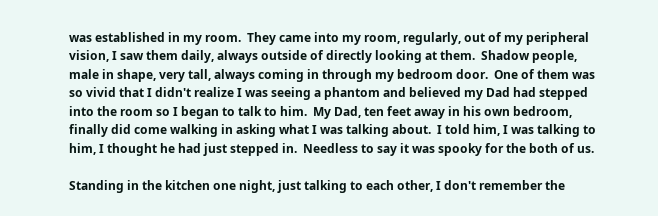was established in my room.  They came into my room, regularly, out of my peripheral vision, I saw them daily, always outside of directly looking at them.  Shadow people, male in shape, very tall, always coming in through my bedroom door.  One of them was so vivid that I didn't realize I was seeing a phantom and believed my Dad had stepped into the room so I began to talk to him.  My Dad, ten feet away in his own bedroom, finally did come walking in asking what I was talking about.  I told him, I was talking to him, I thought he had just stepped in.  Needless to say it was spooky for the both of us.

Standing in the kitchen one night, just talking to each other, I don't remember the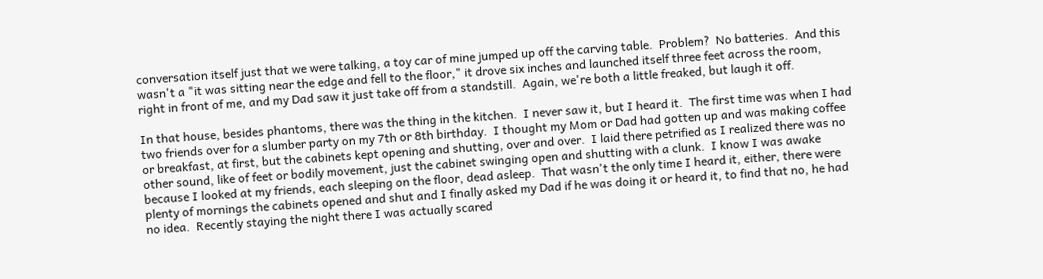conversation itself just that we were talking, a toy car of mine jumped up off the carving table.  Problem?  No batteries.  And this wasn't a "it was sitting near the edge and fell to the floor," it drove six inches and launched itself three feet across the room, right in front of me, and my Dad saw it just take off from a standstill.  Again, we're both a little freaked, but laugh it off.

In that house, besides phantoms, there was the thing in the kitchen.  I never saw it, but I heard it.  The first time was when I had two friends over for a slumber party on my 7th or 8th birthday.  I thought my Mom or Dad had gotten up and was making coffee or breakfast, at first, but the cabinets kept opening and shutting, over and over.  I laid there petrified as I realized there was no other sound, like of feet or bodily movement, just the cabinet swinging open and shutting with a clunk.  I know I was awake because I looked at my friends, each sleeping on the floor, dead asleep.  That wasn't the only time I heard it, either, there were plenty of mornings the cabinets opened and shut and I finally asked my Dad if he was doing it or heard it, to find that no, he had no idea.  Recently staying the night there I was actually scared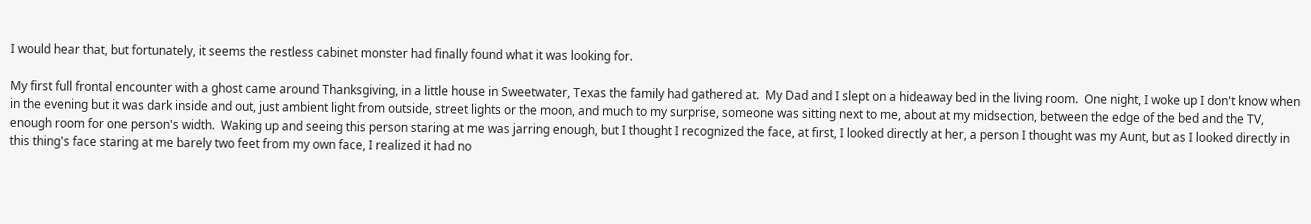I would hear that, but fortunately, it seems the restless cabinet monster had finally found what it was looking for.

My first full frontal encounter with a ghost came around Thanksgiving, in a little house in Sweetwater, Texas the family had gathered at.  My Dad and I slept on a hideaway bed in the living room.  One night, I woke up I don't know when in the evening but it was dark inside and out, just ambient light from outside, street lights or the moon, and much to my surprise, someone was sitting next to me, about at my midsection, between the edge of the bed and the TV, enough room for one person's width.  Waking up and seeing this person staring at me was jarring enough, but I thought I recognized the face, at first, I looked directly at her, a person I thought was my Aunt, but as I looked directly in this thing's face staring at me barely two feet from my own face, I realized it had no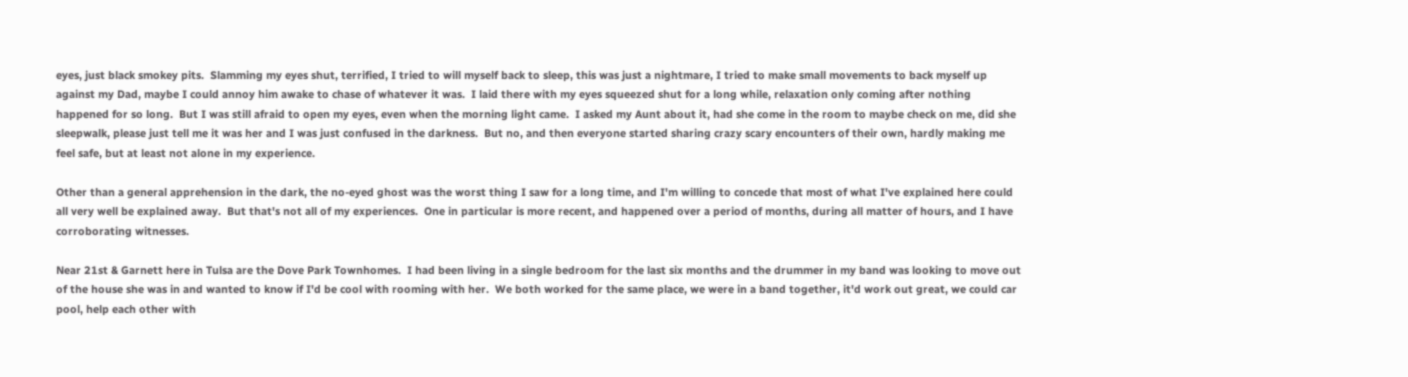eyes, just black smokey pits.  Slamming my eyes shut, terrified, I tried to will myself back to sleep, this was just a nightmare, I tried to make small movements to back myself up against my Dad, maybe I could annoy him awake to chase of whatever it was.  I laid there with my eyes squeezed shut for a long while, relaxation only coming after nothing happened for so long.  But I was still afraid to open my eyes, even when the morning light came.  I asked my Aunt about it, had she come in the room to maybe check on me, did she sleepwalk, please just tell me it was her and I was just confused in the darkness.  But no, and then everyone started sharing crazy scary encounters of their own, hardly making me feel safe, but at least not alone in my experience.

Other than a general apprehension in the dark, the no-eyed ghost was the worst thing I saw for a long time, and I'm willing to concede that most of what I've explained here could all very well be explained away.  But that's not all of my experiences.  One in particular is more recent, and happened over a period of months, during all matter of hours, and I have corroborating witnesses.

Near 21st & Garnett here in Tulsa are the Dove Park Townhomes.  I had been living in a single bedroom for the last six months and the drummer in my band was looking to move out of the house she was in and wanted to know if I'd be cool with rooming with her.  We both worked for the same place, we were in a band together, it'd work out great, we could car pool, help each other with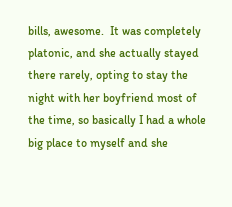bills, awesome.  It was completely platonic, and she actually stayed there rarely, opting to stay the night with her boyfriend most of the time, so basically I had a whole big place to myself and she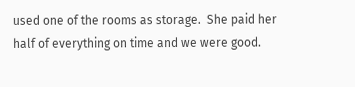used one of the rooms as storage.  She paid her half of everything on time and we were good.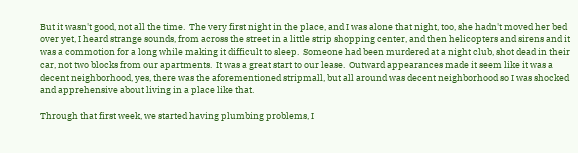But it wasn't good, not all the time.  The very first night in the place, and I was alone that night, too, she hadn't moved her bed over yet, I heard strange sounds, from across the street in a little strip shopping center, and then helicopters and sirens and it was a commotion for a long while making it difficult to sleep.  Someone had been murdered at a night club, shot dead in their car, not two blocks from our apartments.  It was a great start to our lease.  Outward appearances made it seem like it was a decent neighborhood, yes, there was the aforementioned stripmall, but all around was decent neighborhood so I was shocked and apprehensive about living in a place like that.

Through that first week, we started having plumbing problems, I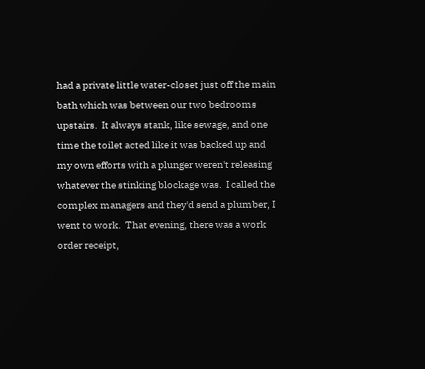had a private little water-closet just off the main bath which was between our two bedrooms upstairs.  It always stank, like sewage, and one time the toilet acted like it was backed up and my own efforts with a plunger weren't releasing whatever the stinking blockage was.  I called the complex managers and they'd send a plumber, I went to work.  That evening, there was a work order receipt,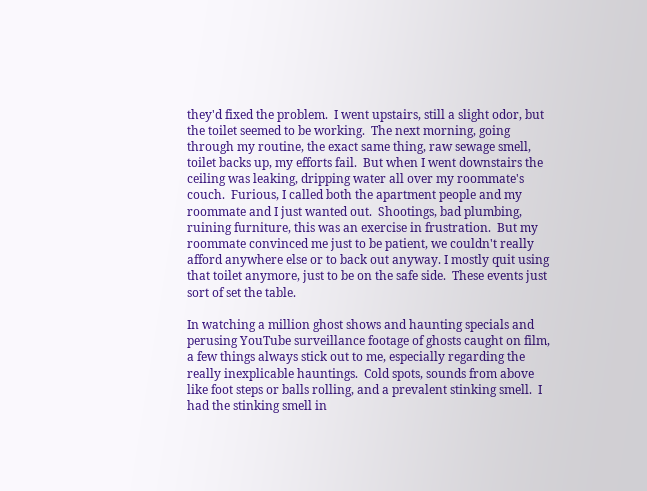they'd fixed the problem.  I went upstairs, still a slight odor, but the toilet seemed to be working.  The next morning, going through my routine, the exact same thing, raw sewage smell, toilet backs up, my efforts fail.  But when I went downstairs the ceiling was leaking, dripping water all over my roommate's couch.  Furious, I called both the apartment people and my roommate and I just wanted out.  Shootings, bad plumbing, ruining furniture, this was an exercise in frustration.  But my roommate convinced me just to be patient, we couldn't really afford anywhere else or to back out anyway. I mostly quit using that toilet anymore, just to be on the safe side.  These events just sort of set the table.

In watching a million ghost shows and haunting specials and perusing YouTube surveillance footage of ghosts caught on film, a few things always stick out to me, especially regarding the really inexplicable hauntings.  Cold spots, sounds from above like foot steps or balls rolling, and a prevalent stinking smell.  I had the stinking smell in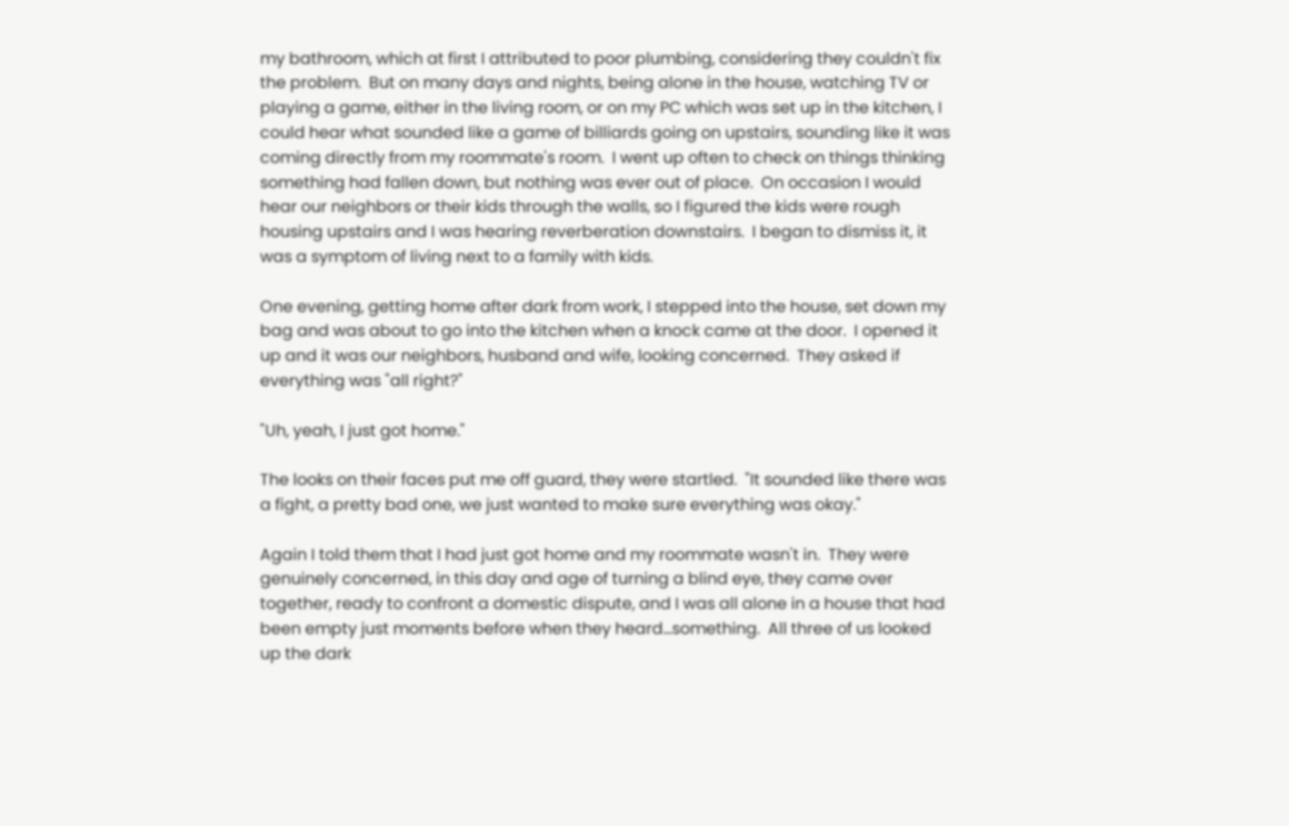my bathroom, which at first I attributed to poor plumbing, considering they couldn't fix the problem.  But on many days and nights, being alone in the house, watching TV or playing a game, either in the living room, or on my PC which was set up in the kitchen, I could hear what sounded like a game of billiards going on upstairs, sounding like it was coming directly from my roommate's room.  I went up often to check on things thinking something had fallen down, but nothing was ever out of place.  On occasion I would hear our neighbors or their kids through the walls, so I figured the kids were rough housing upstairs and I was hearing reverberation downstairs.  I began to dismiss it, it was a symptom of living next to a family with kids.

One evening, getting home after dark from work, I stepped into the house, set down my bag and was about to go into the kitchen when a knock came at the door.  I opened it up and it was our neighbors, husband and wife, looking concerned.  They asked if everything was "all right?"

"Uh, yeah, I just got home."

The looks on their faces put me off guard, they were startled.  "It sounded like there was a fight, a pretty bad one, we just wanted to make sure everything was okay."

Again I told them that I had just got home and my roommate wasn't in.  They were genuinely concerned, in this day and age of turning a blind eye, they came over together, ready to confront a domestic dispute, and I was all alone in a house that had been empty just moments before when they heard...something.  All three of us looked up the dark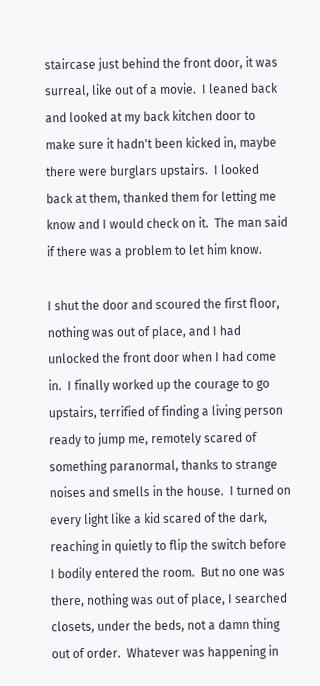staircase just behind the front door, it was surreal, like out of a movie.  I leaned back and looked at my back kitchen door to make sure it hadn't been kicked in, maybe there were burglars upstairs.  I looked back at them, thanked them for letting me know and I would check on it.  The man said if there was a problem to let him know.

I shut the door and scoured the first floor, nothing was out of place, and I had unlocked the front door when I had come in.  I finally worked up the courage to go upstairs, terrified of finding a living person ready to jump me, remotely scared of something paranormal, thanks to strange noises and smells in the house.  I turned on every light like a kid scared of the dark, reaching in quietly to flip the switch before I bodily entered the room.  But no one was there, nothing was out of place, I searched closets, under the beds, not a damn thing out of order.  Whatever was happening in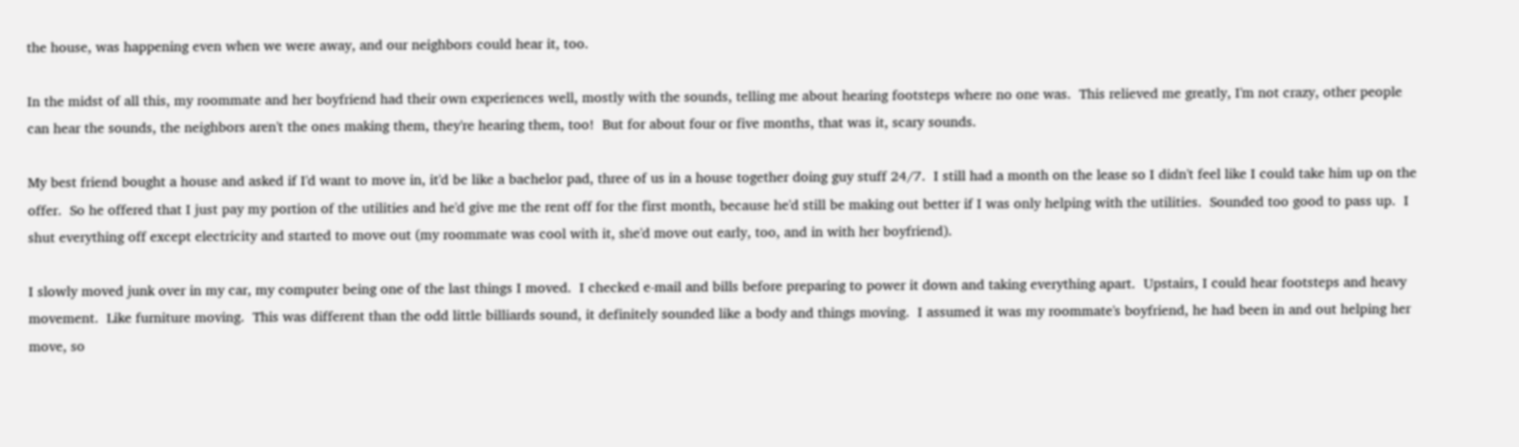the house, was happening even when we were away, and our neighbors could hear it, too.

In the midst of all this, my roommate and her boyfriend had their own experiences well, mostly with the sounds, telling me about hearing footsteps where no one was.  This relieved me greatly, I'm not crazy, other people can hear the sounds, the neighbors aren't the ones making them, they're hearing them, too!  But for about four or five months, that was it, scary sounds.

My best friend bought a house and asked if I'd want to move in, it'd be like a bachelor pad, three of us in a house together doing guy stuff 24/7.  I still had a month on the lease so I didn't feel like I could take him up on the offer.  So he offered that I just pay my portion of the utilities and he'd give me the rent off for the first month, because he'd still be making out better if I was only helping with the utilities.  Sounded too good to pass up.  I shut everything off except electricity and started to move out (my roommate was cool with it, she'd move out early, too, and in with her boyfriend).

I slowly moved junk over in my car, my computer being one of the last things I moved.  I checked e-mail and bills before preparing to power it down and taking everything apart.  Upstairs, I could hear footsteps and heavy movement.  Like furniture moving.  This was different than the odd little billiards sound, it definitely sounded like a body and things moving.  I assumed it was my roommate's boyfriend, he had been in and out helping her move, so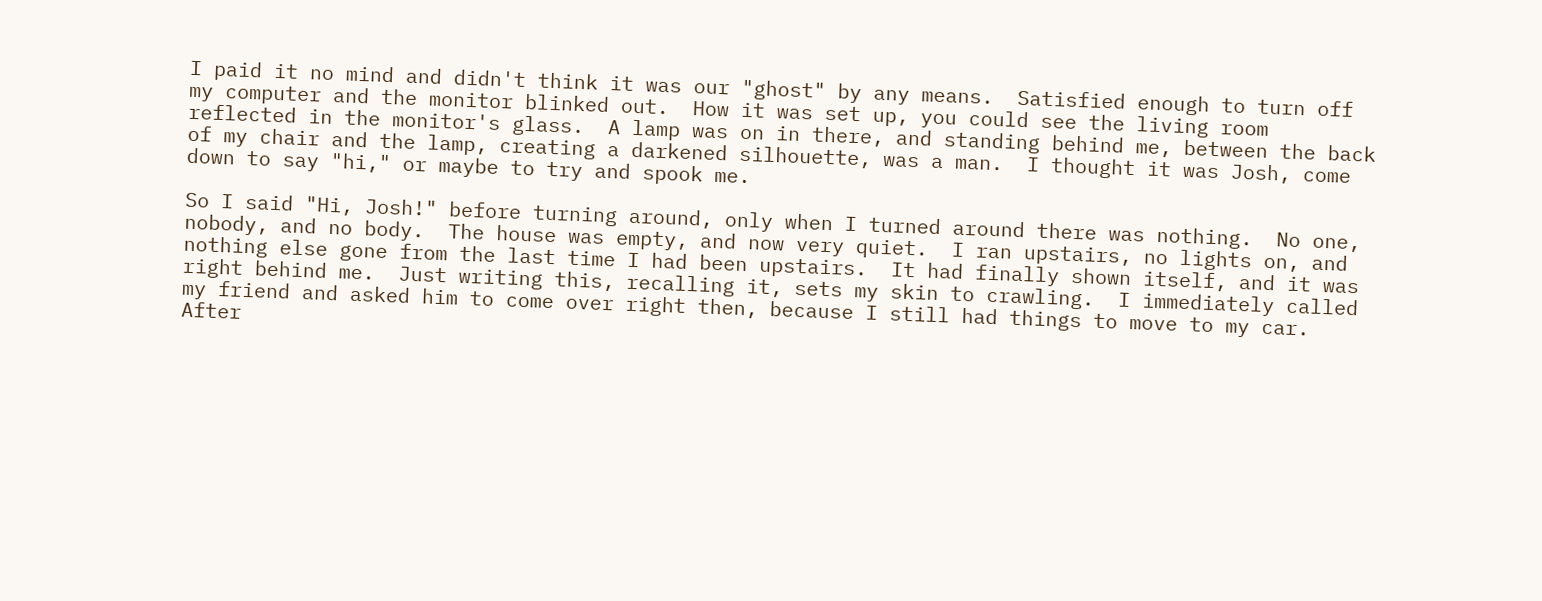I paid it no mind and didn't think it was our "ghost" by any means.  Satisfied enough to turn off my computer and the monitor blinked out.  How it was set up, you could see the living room reflected in the monitor's glass.  A lamp was on in there, and standing behind me, between the back of my chair and the lamp, creating a darkened silhouette, was a man.  I thought it was Josh, come down to say "hi," or maybe to try and spook me.

So I said "Hi, Josh!" before turning around, only when I turned around there was nothing.  No one, nobody, and no body.  The house was empty, and now very quiet.  I ran upstairs, no lights on, and nothing else gone from the last time I had been upstairs.  It had finally shown itself, and it was right behind me.  Just writing this, recalling it, sets my skin to crawling.  I immediately called my friend and asked him to come over right then, because I still had things to move to my car.  After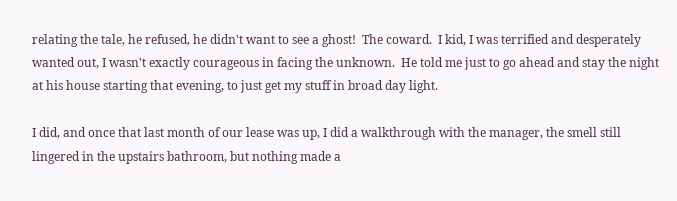relating the tale, he refused, he didn't want to see a ghost!  The coward.  I kid, I was terrified and desperately wanted out, I wasn't exactly courageous in facing the unknown.  He told me just to go ahead and stay the night at his house starting that evening, to just get my stuff in broad day light.

I did, and once that last month of our lease was up, I did a walkthrough with the manager, the smell still lingered in the upstairs bathroom, but nothing made a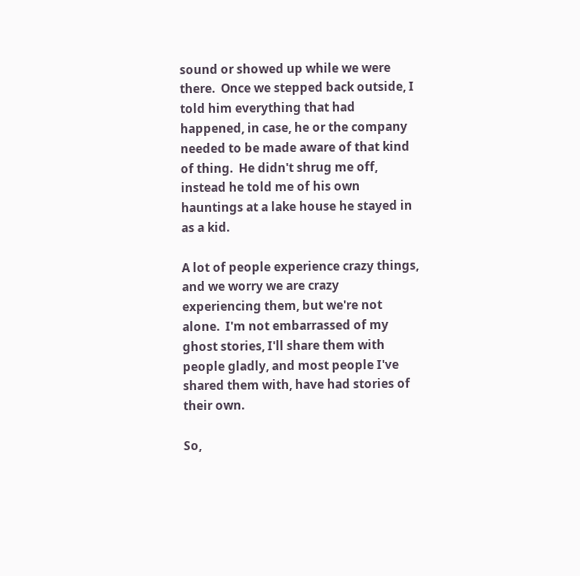sound or showed up while we were there.  Once we stepped back outside, I told him everything that had happened, in case, he or the company needed to be made aware of that kind of thing.  He didn't shrug me off, instead he told me of his own hauntings at a lake house he stayed in as a kid.

A lot of people experience crazy things, and we worry we are crazy experiencing them, but we're not alone.  I'm not embarrassed of my ghost stories, I'll share them with people gladly, and most people I've shared them with, have had stories of their own.

So,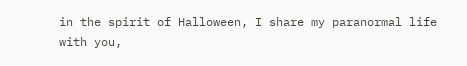in the spirit of Halloween, I share my paranormal life with you,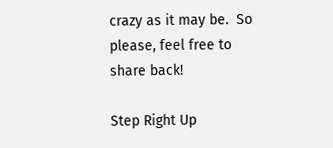crazy as it may be.  So please, feel free to share back!

Step Right Up